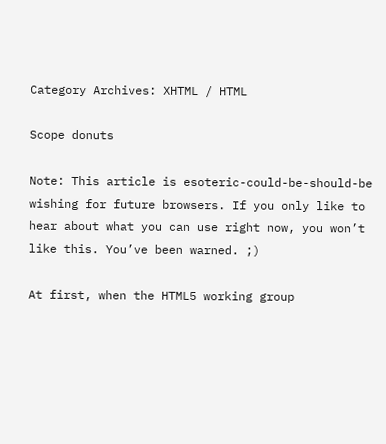Category Archives: XHTML / HTML

Scope donuts

Note: This article is esoteric-could-be-should-be wishing for future browsers. If you only like to hear about what you can use right now, you won’t like this. You’ve been warned. ;)

At first, when the HTML5 working group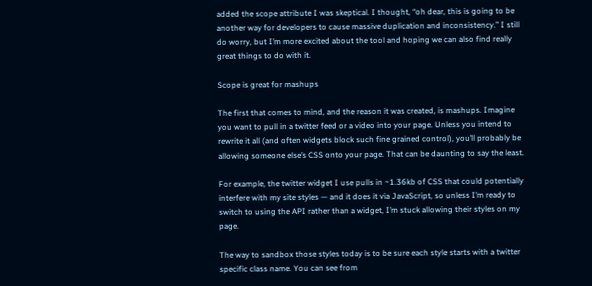added the scope attribute I was skeptical. I thought, “oh dear, this is going to be another way for developers to cause massive duplication and inconsistency.” I still do worry, but I’m more excited about the tool and hoping we can also find really great things to do with it.

Scope is great for mashups

The first that comes to mind, and the reason it was created, is mashups. Imagine you want to pull in a twitter feed or a video into your page. Unless you intend to rewrite it all (and often widgets block such fine grained control), you’ll probably be allowing someone else’s CSS onto your page. That can be daunting to say the least.

For example, the twitter widget I use pulls in ~1.36kb of CSS that could potentially interfere with my site styles — and it does it via JavaScript, so unless I’m ready to switch to using the API rather than a widget, I’m stuck allowing their styles on my page.

The way to sandbox those styles today is to be sure each style starts with a twitter specific class name. You can see from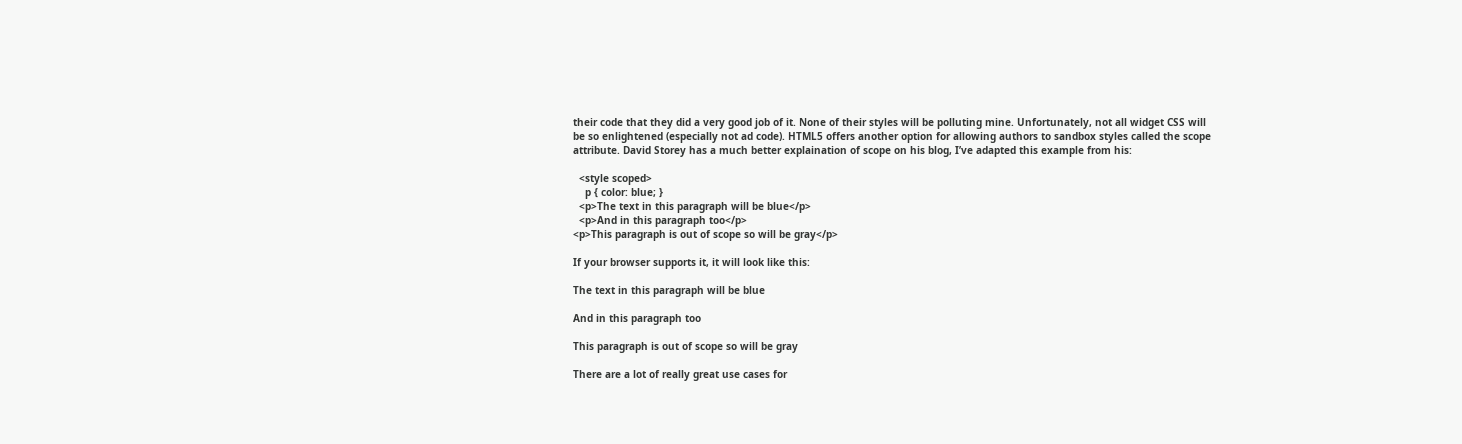their code that they did a very good job of it. None of their styles will be polluting mine. Unfortunately, not all widget CSS will be so enlightened (especially not ad code). HTML5 offers another option for allowing authors to sandbox styles called the scope attribute. David Storey has a much better explaination of scope on his blog, I’ve adapted this example from his:

  <style scoped>
    p { color: blue; }
  <p>The text in this paragraph will be blue</p>
  <p>And in this paragraph too</p>
<p>This paragraph is out of scope so will be gray</p>

If your browser supports it, it will look like this:

The text in this paragraph will be blue

And in this paragraph too

This paragraph is out of scope so will be gray

There are a lot of really great use cases for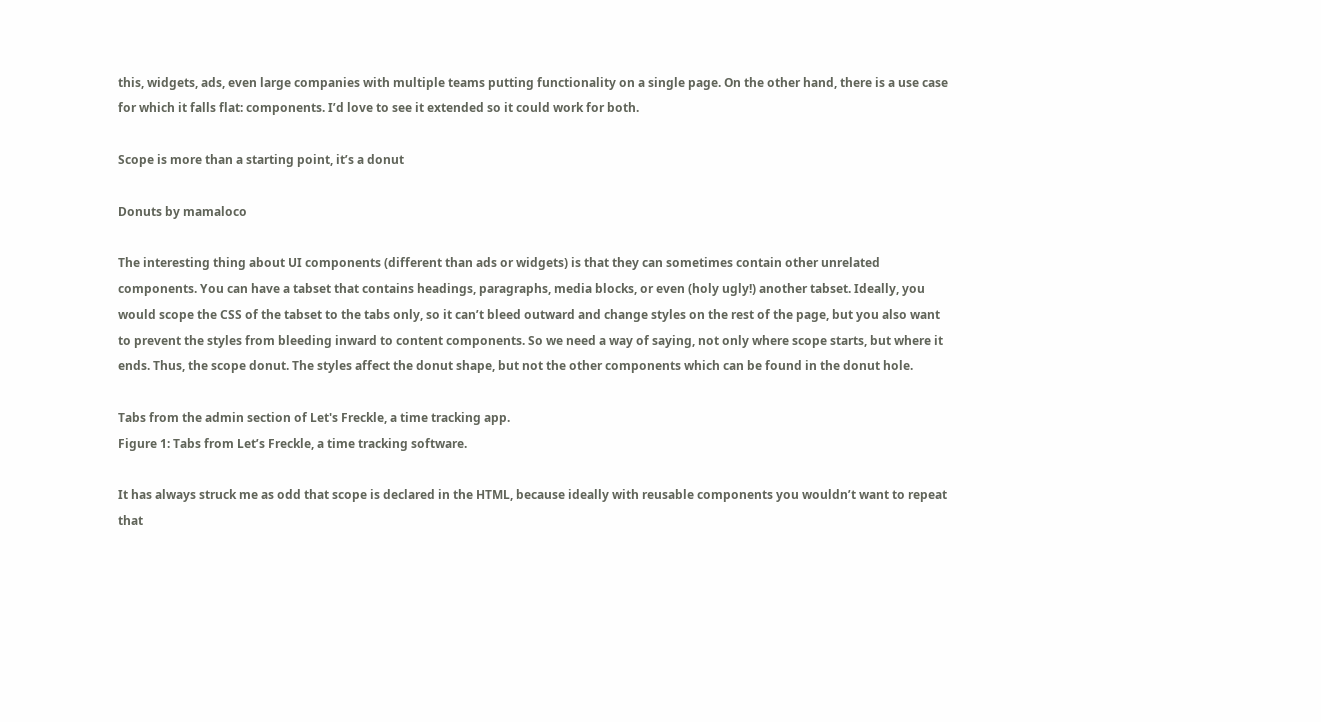this, widgets, ads, even large companies with multiple teams putting functionality on a single page. On the other hand, there is a use case for which it falls flat: components. I’d love to see it extended so it could work for both.

Scope is more than a starting point, it’s a donut

Donuts by mamaloco

The interesting thing about UI components (different than ads or widgets) is that they can sometimes contain other unrelated components. You can have a tabset that contains headings, paragraphs, media blocks, or even (holy ugly!) another tabset. Ideally, you would scope the CSS of the tabset to the tabs only, so it can’t bleed outward and change styles on the rest of the page, but you also want to prevent the styles from bleeding inward to content components. So we need a way of saying, not only where scope starts, but where it ends. Thus, the scope donut. The styles affect the donut shape, but not the other components which can be found in the donut hole.

Tabs from the admin section of Let's Freckle, a time tracking app.
Figure 1: Tabs from Let’s Freckle, a time tracking software.

It has always struck me as odd that scope is declared in the HTML, because ideally with reusable components you wouldn’t want to repeat that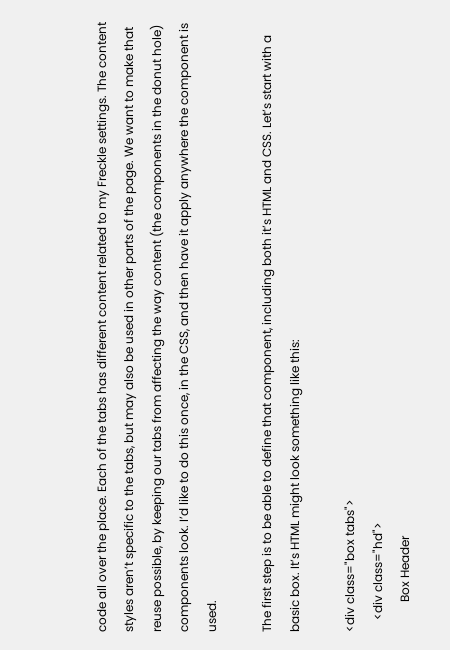code all over the place. Each of the tabs has different content related to my Freckle settings. The content styles aren’t specific to the tabs, but may also be used in other parts of the page. We want to make that reuse possible, by keeping our tabs from affecting the way content (the components in the donut hole) components look. I’d like to do this once, in the CSS, and then have it apply anywhere the component is used.

The first step is to be able to define that component, including both it’s HTML and CSS. Let’s start with a basic box. It’s HTML might look something like this:

<div class="box tabs">
    <div class="hd">
          Box Header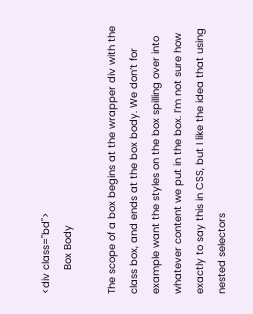<div class="bd">
        Box Body

The scope of a box begins at the wrapper div with the class box, and ends at the box body. We don’t for example want the styles on the box spilling over into whatever content we put in the box. I’m not sure how exactly to say this in CSS, but I like the idea that using nested selectors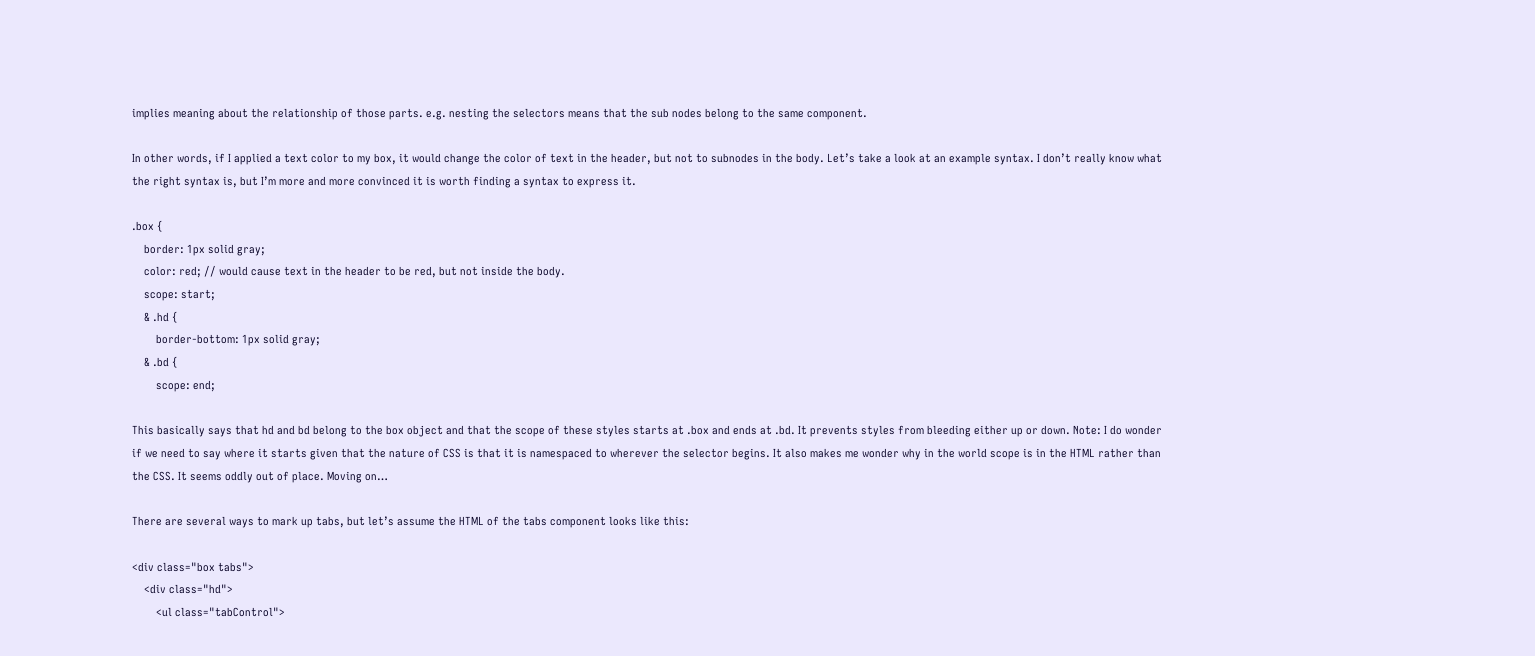implies meaning about the relationship of those parts. e.g. nesting the selectors means that the sub nodes belong to the same component.

In other words, if I applied a text color to my box, it would change the color of text in the header, but not to subnodes in the body. Let’s take a look at an example syntax. I don’t really know what the right syntax is, but I’m more and more convinced it is worth finding a syntax to express it.

.box {
    border: 1px solid gray;
    color: red; // would cause text in the header to be red, but not inside the body.
    scope: start;
    & .hd {
        border-bottom: 1px solid gray;
    & .bd {
        scope: end;

This basically says that hd and bd belong to the box object and that the scope of these styles starts at .box and ends at .bd. It prevents styles from bleeding either up or down. Note: I do wonder if we need to say where it starts given that the nature of CSS is that it is namespaced to wherever the selector begins. It also makes me wonder why in the world scope is in the HTML rather than the CSS. It seems oddly out of place. Moving on…

There are several ways to mark up tabs, but let’s assume the HTML of the tabs component looks like this:

<div class="box tabs">
    <div class="hd">
        <ul class="tabControl">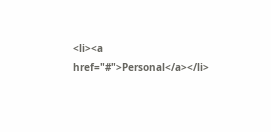<li><a href="#">Personal</a></li>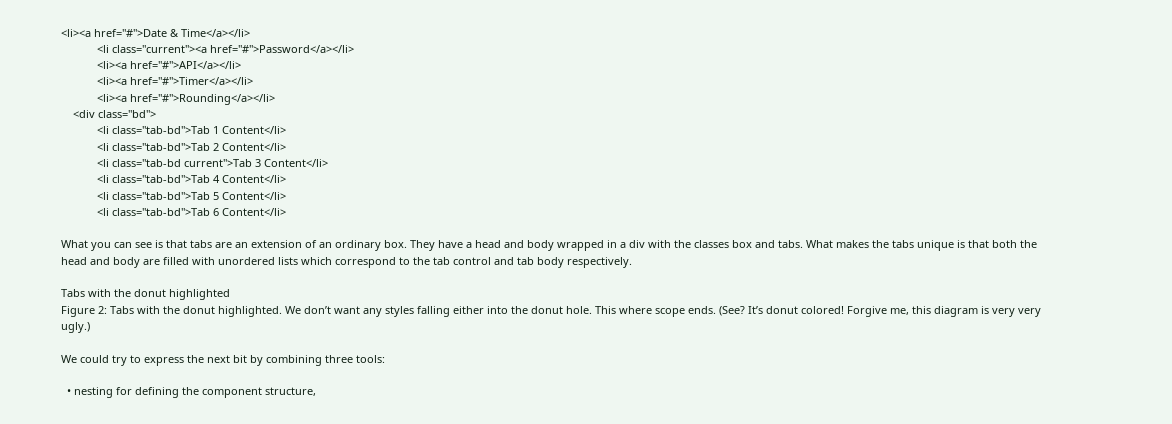<li><a href="#">Date & Time</a></li>
            <li class="current"><a href="#">Password</a></li>
            <li><a href="#">API</a></li>
            <li><a href="#">Timer</a></li>
            <li><a href="#">Rounding</a></li>
    <div class="bd">
            <li class="tab-bd">Tab 1 Content</li>
            <li class="tab-bd">Tab 2 Content</li>
            <li class="tab-bd current">Tab 3 Content</li>
            <li class="tab-bd">Tab 4 Content</li>
            <li class="tab-bd">Tab 5 Content</li>
            <li class="tab-bd">Tab 6 Content</li>

What you can see is that tabs are an extension of an ordinary box. They have a head and body wrapped in a div with the classes box and tabs. What makes the tabs unique is that both the head and body are filled with unordered lists which correspond to the tab control and tab body respectively.

Tabs with the donut highlighted
Figure 2: Tabs with the donut highlighted. We don’t want any styles falling either into the donut hole. This where scope ends. (See? It’s donut colored! Forgive me, this diagram is very very ugly.)

We could try to express the next bit by combining three tools:

  • nesting for defining the component structure,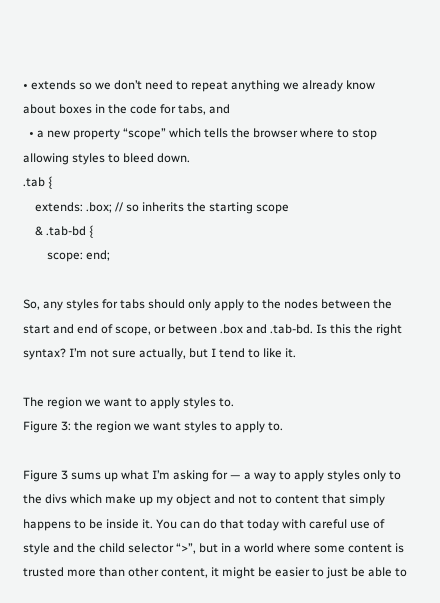• extends so we don’t need to repeat anything we already know about boxes in the code for tabs, and
  • a new property “scope” which tells the browser where to stop allowing styles to bleed down.
.tab {
    extends: .box; // so inherits the starting scope
    & .tab-bd {
        scope: end;

So, any styles for tabs should only apply to the nodes between the start and end of scope, or between .box and .tab-bd. Is this the right syntax? I’m not sure actually, but I tend to like it.

The region we want to apply styles to.
Figure 3: the region we want styles to apply to.

Figure 3 sums up what I’m asking for — a way to apply styles only to the divs which make up my object and not to content that simply happens to be inside it. You can do that today with careful use of style and the child selector “>”, but in a world where some content is trusted more than other content, it might be easier to just be able to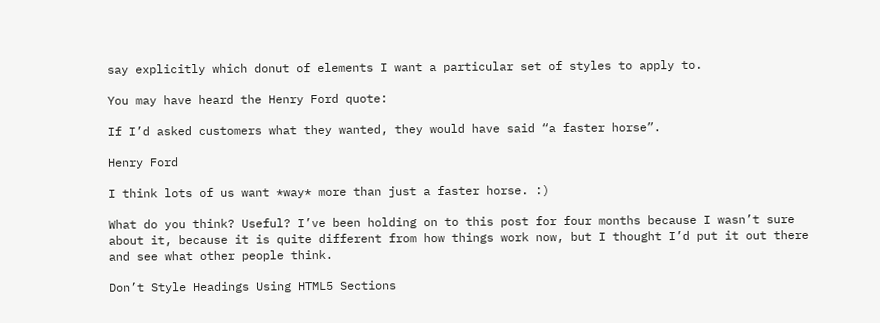say explicitly which donut of elements I want a particular set of styles to apply to.

You may have heard the Henry Ford quote:

If I’d asked customers what they wanted, they would have said “a faster horse”.

Henry Ford

I think lots of us want *way* more than just a faster horse. :)

What do you think? Useful? I’ve been holding on to this post for four months because I wasn’t sure about it, because it is quite different from how things work now, but I thought I’d put it out there and see what other people think.

Don’t Style Headings Using HTML5 Sections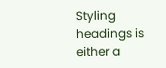Styling headings is either a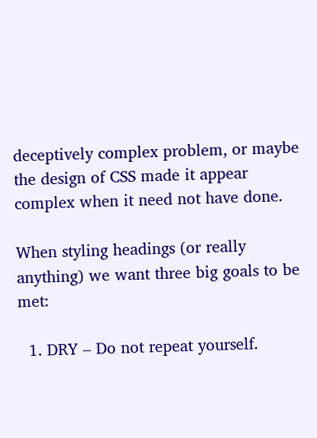deceptively complex problem, or maybe the design of CSS made it appear complex when it need not have done.

When styling headings (or really anything) we want three big goals to be met:

  1. DRY – Do not repeat yourself.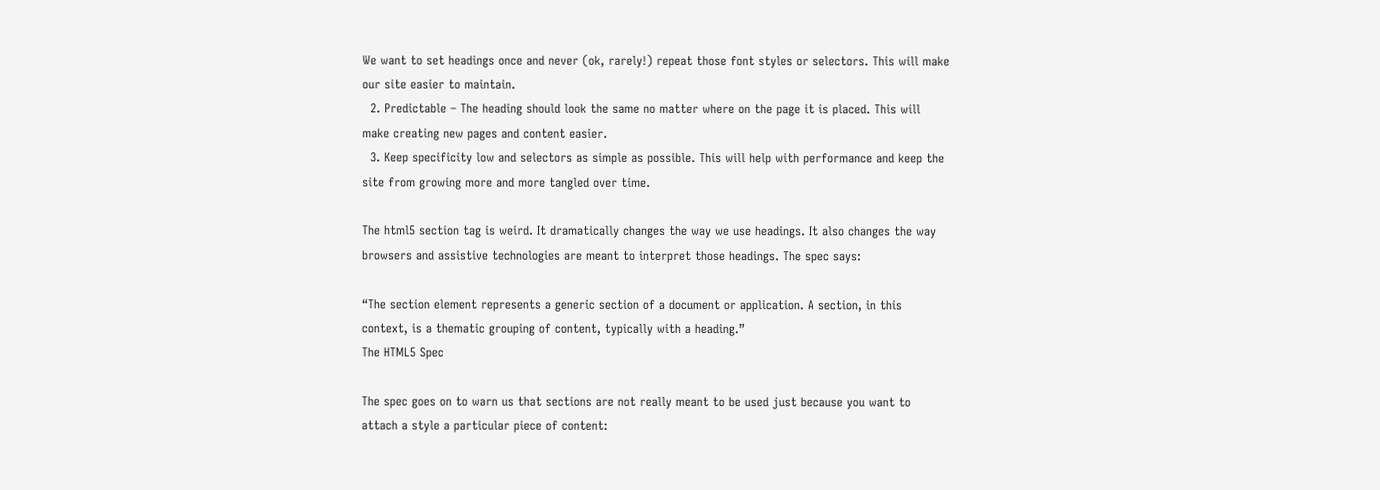We want to set headings once and never (ok, rarely!) repeat those font styles or selectors. This will make our site easier to maintain.
  2. Predictable – The heading should look the same no matter where on the page it is placed. This will make creating new pages and content easier.
  3. Keep specificity low and selectors as simple as possible. This will help with performance and keep the site from growing more and more tangled over time.

The html5 section tag is weird. It dramatically changes the way we use headings. It also changes the way browsers and assistive technologies are meant to interpret those headings. The spec says:

“The section element represents a generic section of a document or application. A section, in this context, is a thematic grouping of content, typically with a heading.”
The HTML5 Spec

The spec goes on to warn us that sections are not really meant to be used just because you want to attach a style a particular piece of content: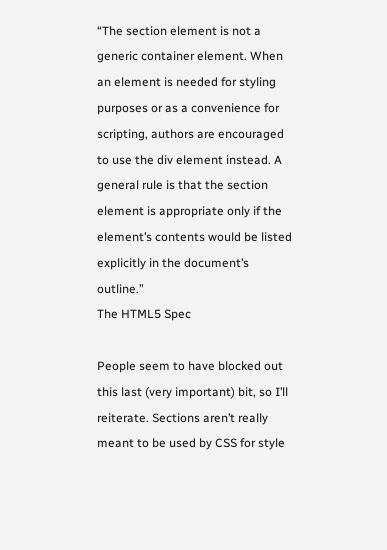“The section element is not a generic container element. When an element is needed for styling purposes or as a convenience for scripting, authors are encouraged to use the div element instead. A general rule is that the section element is appropriate only if the element’s contents would be listed explicitly in the document’s outline.”
The HTML5 Spec

People seem to have blocked out this last (very important) bit, so I’ll reiterate. Sections aren’t really meant to be used by CSS for style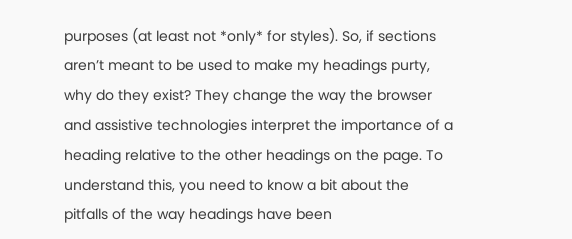purposes (at least not *only* for styles). So, if sections aren’t meant to be used to make my headings purty, why do they exist? They change the way the browser and assistive technologies interpret the importance of a heading relative to the other headings on the page. To understand this, you need to know a bit about the pitfalls of the way headings have been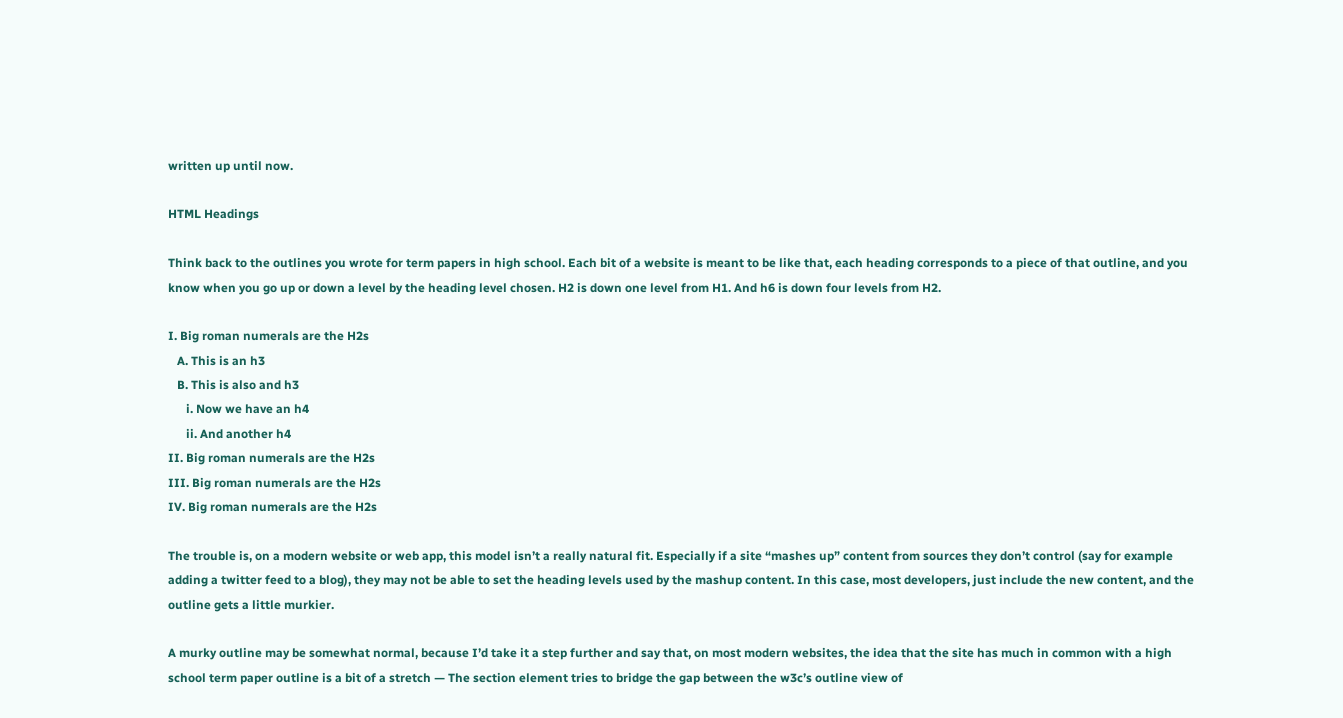written up until now.

HTML Headings

Think back to the outlines you wrote for term papers in high school. Each bit of a website is meant to be like that, each heading corresponds to a piece of that outline, and you know when you go up or down a level by the heading level chosen. H2 is down one level from H1. And h6 is down four levels from H2.

I. Big roman numerals are the H2s
   A. This is an h3
   B. This is also and h3
      i. Now we have an h4
      ii. And another h4
II. Big roman numerals are the H2s
III. Big roman numerals are the H2s
IV. Big roman numerals are the H2s

The trouble is, on a modern website or web app, this model isn’t a really natural fit. Especially if a site “mashes up” content from sources they don’t control (say for example adding a twitter feed to a blog), they may not be able to set the heading levels used by the mashup content. In this case, most developers, just include the new content, and the outline gets a little murkier.

A murky outline may be somewhat normal, because I’d take it a step further and say that, on most modern websites, the idea that the site has much in common with a high school term paper outline is a bit of a stretch — The section element tries to bridge the gap between the w3c’s outline view of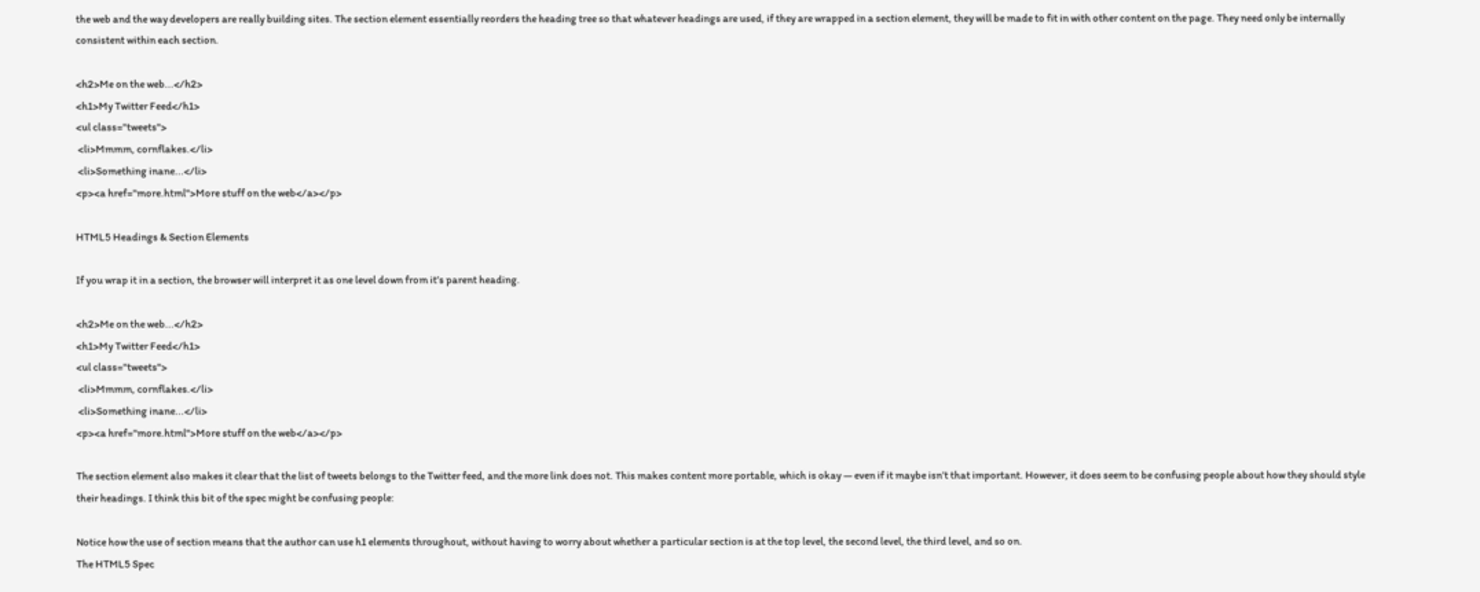the web and the way developers are really building sites. The section element essentially reorders the heading tree so that whatever headings are used, if they are wrapped in a section element, they will be made to fit in with other content on the page. They need only be internally consistent within each section.

<h2>Me on the web...</h2>
<h1>My Twitter Feed</h1>
<ul class="tweets">
 <li>Mmmm, cornflakes.</li>
 <li>Something inane...</li>
<p><a href="more.html">More stuff on the web</a></p>

HTML5 Headings & Section Elements

If you wrap it in a section, the browser will interpret it as one level down from it’s parent heading.

<h2>Me on the web...</h2>
<h1>My Twitter Feed</h1>
<ul class="tweets">
 <li>Mmmm, cornflakes.</li>
 <li>Something inane...</li>
<p><a href="more.html">More stuff on the web</a></p>

The section element also makes it clear that the list of tweets belongs to the Twitter feed, and the more link does not. This makes content more portable, which is okay — even if it maybe isn’t that important. However, it does seem to be confusing people about how they should style their headings. I think this bit of the spec might be confusing people:

Notice how the use of section means that the author can use h1 elements throughout, without having to worry about whether a particular section is at the top level, the second level, the third level, and so on.
The HTML5 Spec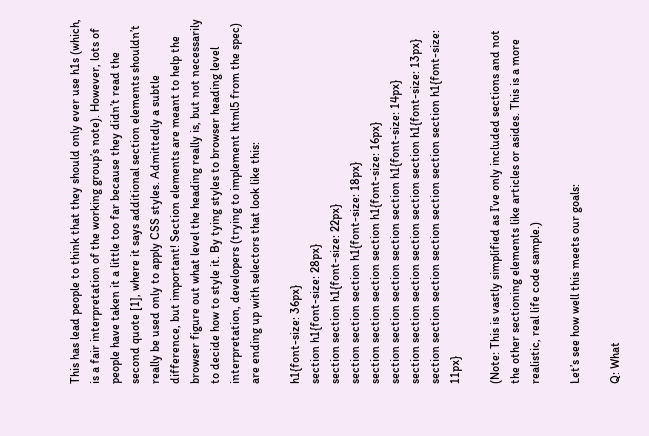This has lead people to think that they should only ever use h1s (which, is a fair interpretation of the working group’s note). However, lots of people have taken it a little too far because they didn’t read the second quote [1], where it says additional section elements shouldn’t really be used only to apply CSS styles. Admittedly a subtle difference, but important! Section elements are meant to help the browser figure out what level the heading really is, but not necessarily to decide how to style it. By tying styles to browser heading level interpretation, developers (trying to implement html5 from the spec) are ending up with selectors that look like this:

h1{font-size: 36px}
section h1{font-size: 28px}
section section h1{font-size: 22px}
section section section h1{font-size: 18px}
section section section section h1{font-size: 16px}
section section section section section h1{font-size: 14px}
section section section section section section h1{font-size: 13px}
section section section section section section section h1{font-size: 11px}

(Note: This is vastly simplified as I’ve only included sections and not the other sectioning elements like articles or asides. This is a more realistic, real life code sample.)

Let’s see how well this meets our goals:

Q: What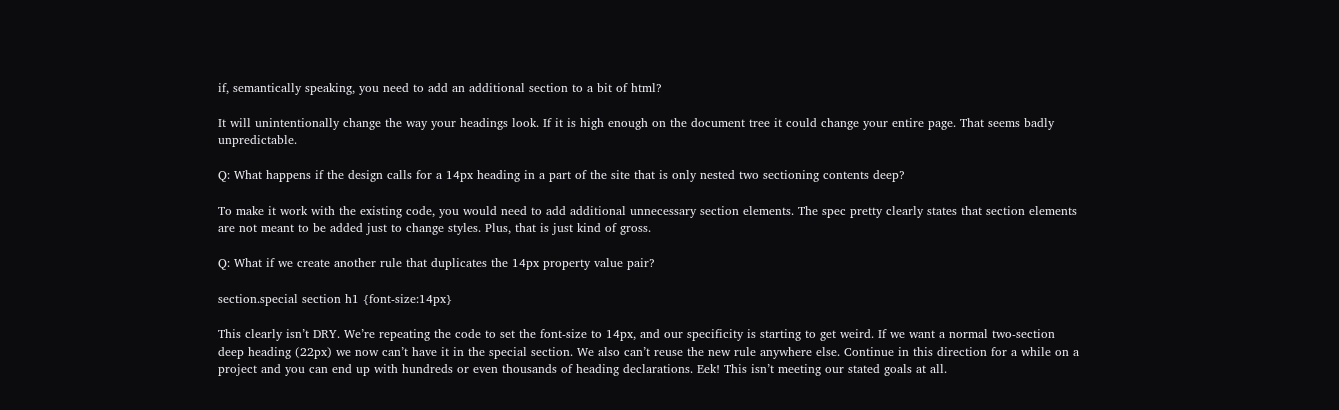if, semantically speaking, you need to add an additional section to a bit of html?

It will unintentionally change the way your headings look. If it is high enough on the document tree it could change your entire page. That seems badly unpredictable.

Q: What happens if the design calls for a 14px heading in a part of the site that is only nested two sectioning contents deep?

To make it work with the existing code, you would need to add additional unnecessary section elements. The spec pretty clearly states that section elements are not meant to be added just to change styles. Plus, that is just kind of gross.

Q: What if we create another rule that duplicates the 14px property value pair?

section.special section h1 {font-size:14px}

This clearly isn’t DRY. We’re repeating the code to set the font-size to 14px, and our specificity is starting to get weird. If we want a normal two-section deep heading (22px) we now can’t have it in the special section. We also can’t reuse the new rule anywhere else. Continue in this direction for a while on a project and you can end up with hundreds or even thousands of heading declarations. Eek! This isn’t meeting our stated goals at all.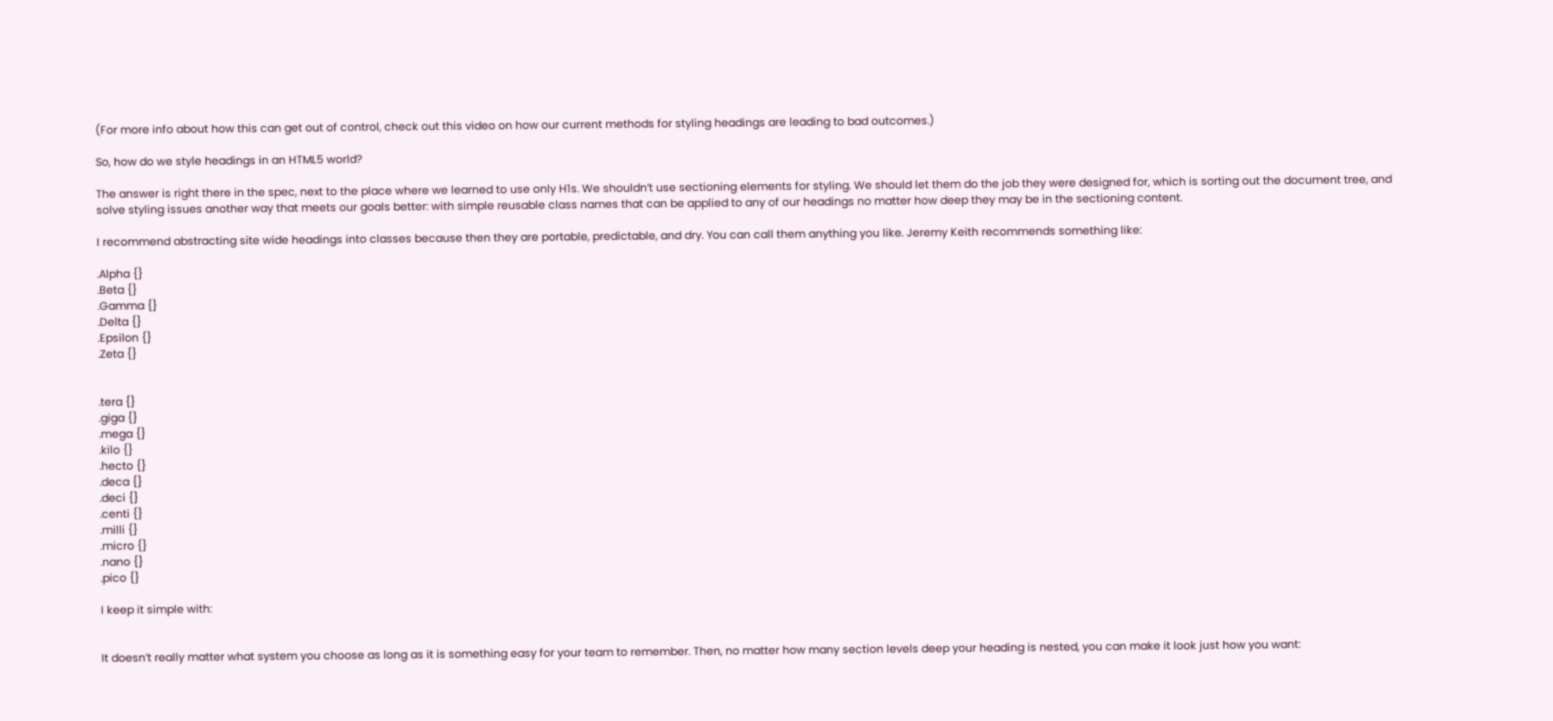(For more info about how this can get out of control, check out this video on how our current methods for styling headings are leading to bad outcomes.)

So, how do we style headings in an HTML5 world?

The answer is right there in the spec, next to the place where we learned to use only H1s. We shouldn’t use sectioning elements for styling. We should let them do the job they were designed for, which is sorting out the document tree, and solve styling issues another way that meets our goals better: with simple reusable class names that can be applied to any of our headings no matter how deep they may be in the sectioning content.

I recommend abstracting site wide headings into classes because then they are portable, predictable, and dry. You can call them anything you like. Jeremy Keith recommends something like:

.Alpha {}
.Beta {}
.Gamma {}
.Delta {}
.Epsilon {}
.Zeta {}


.tera {}
.giga {}
.mega {}
.kilo {}
.hecto {}
.deca {}
.deci {}
.centi {}
.milli {}
.micro {}
.nano {}
.pico {}

I keep it simple with:


It doesn’t really matter what system you choose as long as it is something easy for your team to remember. Then, no matter how many section levels deep your heading is nested, you can make it look just how you want: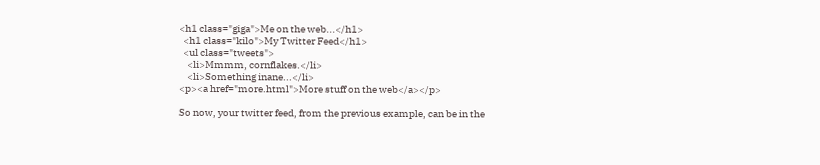<h1 class="giga">Me on the web...</h1>
  <h1 class="kilo">My Twitter Feed</h1>
  <ul class="tweets">
    <li>Mmmm, cornflakes.</li>
    <li>Something inane...</li>
<p><a href="more.html">More stuff on the web</a></p>

So now, your twitter feed, from the previous example, can be in the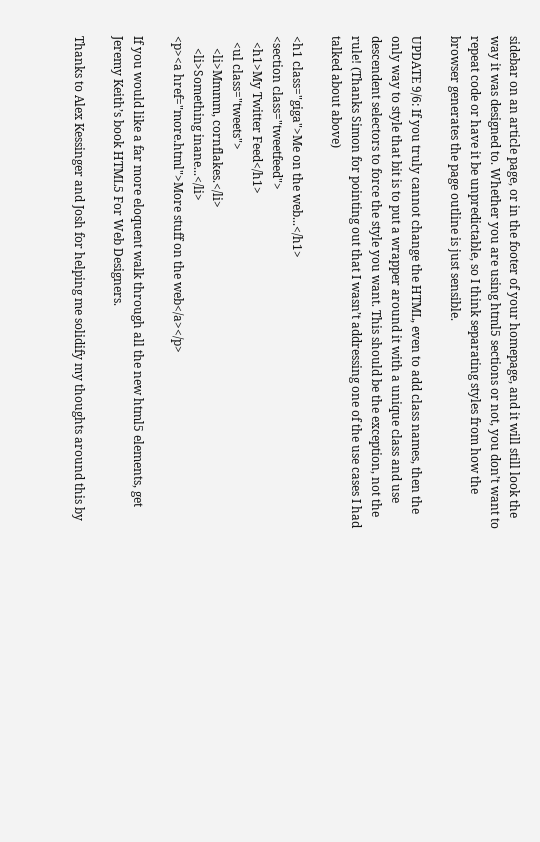sidebar on an article page, or in the footer of your homepage, and it will still look the way it was designed to. Whether you are using html5 sections or not, you don’t want to repeat code or have it be unpredictable, so I think separating styles from how the browser generates the page outline is just sensible.

UPDATE 9/6: If you truly cannot change the HTML, even to add class names, then the only way to style that bit is to put a wrapper around it with a unique class and use descendent selectors to force the style you want. This should be the exception, not the rule! (Thanks Simon for pointing out that I wasn’t addressing one of the use cases I had talked about above)

<h1 class="giga">Me on the web...</h1>
<section class="tweetfeed">
  <h1>My Twitter Feed</h1>
  <ul class="tweets">
    <li>Mmmm, cornflakes.</li>
    <li>Something inane...</li>
<p><a href="more.html">More stuff on the web</a></p>

If you would like a far more eloquent walk through all the new html5 elements, get Jeremy Keith’s book HTML5 For Web Designers.

Thanks to Alex Kessinger and Josh for helping me solidify my thoughts around this by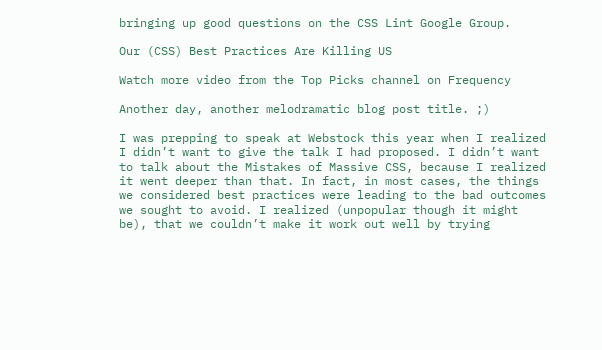bringing up good questions on the CSS Lint Google Group.

Our (CSS) Best Practices Are Killing US

Watch more video from the Top Picks channel on Frequency

Another day, another melodramatic blog post title. ;)

I was prepping to speak at Webstock this year when I realized I didn’t want to give the talk I had proposed. I didn’t want to talk about the Mistakes of Massive CSS, because I realized it went deeper than that. In fact, in most cases, the things we considered best practices were leading to the bad outcomes we sought to avoid. I realized (unpopular though it might be), that we couldn’t make it work out well by trying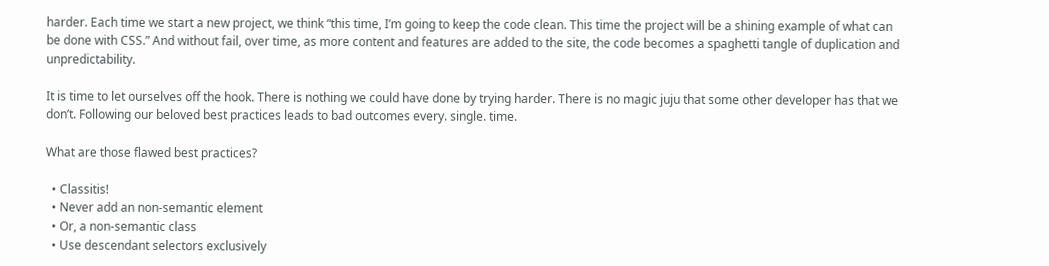harder. Each time we start a new project, we think “this time, I’m going to keep the code clean. This time the project will be a shining example of what can be done with CSS.” And without fail, over time, as more content and features are added to the site, the code becomes a spaghetti tangle of duplication and unpredictability.

It is time to let ourselves off the hook. There is nothing we could have done by trying harder. There is no magic juju that some other developer has that we don’t. Following our beloved best practices leads to bad outcomes every. single. time.

What are those flawed best practices?

  • Classitis!
  • Never add an non-semantic element
  • Or, a non-semantic class
  • Use descendant selectors exclusively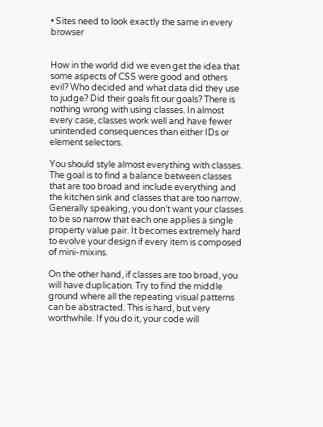• Sites need to look exactly the same in every browser


How in the world did we even get the idea that some aspects of CSS were good and others evil? Who decided and what data did they use to judge? Did their goals fit our goals? There is nothing wrong with using classes. In almost every case, classes work well and have fewer unintended consequences than either IDs or element selectors.

You should style almost everything with classes. The goal is to find a balance between classes that are too broad and include everything and the kitchen sink and classes that are too narrow. Generally speaking, you don’t want your classes to be so narrow that each one applies a single property value pair. It becomes extremely hard to evolve your design if every item is composed of mini-mixins.

On the other hand, if classes are too broad, you will have duplication. Try to find the middle ground where all the repeating visual patterns can be abstracted. This is hard, but very worthwhile. If you do it, your code will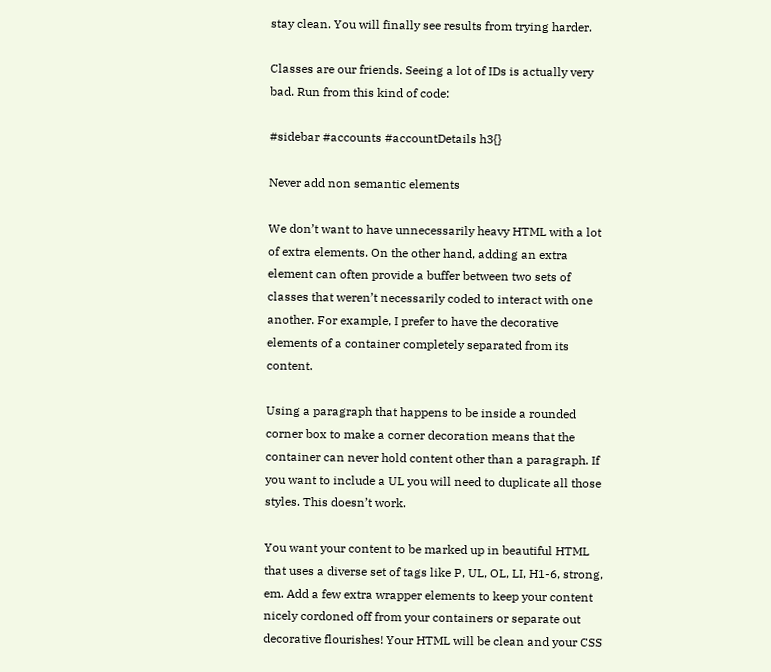stay clean. You will finally see results from trying harder.

Classes are our friends. Seeing a lot of IDs is actually very bad. Run from this kind of code:

#sidebar #accounts #accountDetails h3{}

Never add non semantic elements

We don’t want to have unnecessarily heavy HTML with a lot of extra elements. On the other hand, adding an extra element can often provide a buffer between two sets of classes that weren’t necessarily coded to interact with one another. For example, I prefer to have the decorative elements of a container completely separated from its content.

Using a paragraph that happens to be inside a rounded corner box to make a corner decoration means that the container can never hold content other than a paragraph. If you want to include a UL you will need to duplicate all those styles. This doesn’t work.

You want your content to be marked up in beautiful HTML that uses a diverse set of tags like P, UL, OL, LI, H1-6, strong, em. Add a few extra wrapper elements to keep your content nicely cordoned off from your containers or separate out decorative flourishes! Your HTML will be clean and your CSS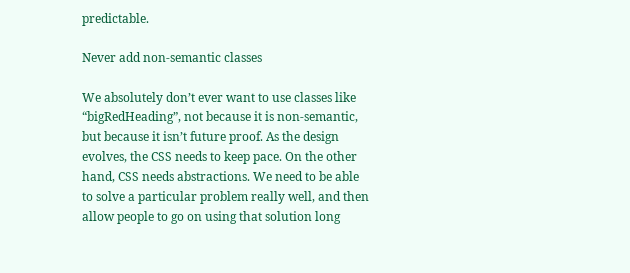predictable.

Never add non-semantic classes

We absolutely don’t ever want to use classes like “bigRedHeading”, not because it is non-semantic, but because it isn’t future proof. As the design evolves, the CSS needs to keep pace. On the other hand, CSS needs abstractions. We need to be able to solve a particular problem really well, and then allow people to go on using that solution long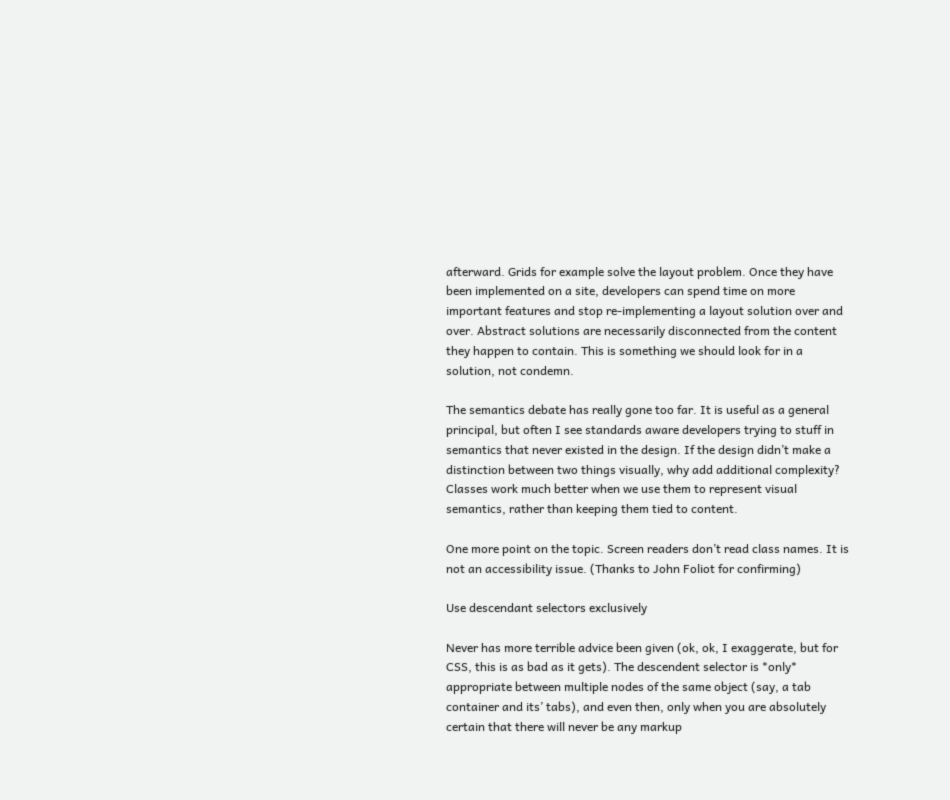afterward. Grids for example solve the layout problem. Once they have been implemented on a site, developers can spend time on more important features and stop re-implementing a layout solution over and over. Abstract solutions are necessarily disconnected from the content they happen to contain. This is something we should look for in a solution, not condemn.

The semantics debate has really gone too far. It is useful as a general principal, but often I see standards aware developers trying to stuff in semantics that never existed in the design. If the design didn’t make a distinction between two things visually, why add additional complexity? Classes work much better when we use them to represent visual semantics, rather than keeping them tied to content.

One more point on the topic. Screen readers don’t read class names. It is not an accessibility issue. (Thanks to John Foliot for confirming)

Use descendant selectors exclusively

Never has more terrible advice been given (ok, ok, I exaggerate, but for CSS, this is as bad as it gets). The descendent selector is *only* appropriate between multiple nodes of the same object (say, a tab container and its’ tabs), and even then, only when you are absolutely certain that there will never be any markup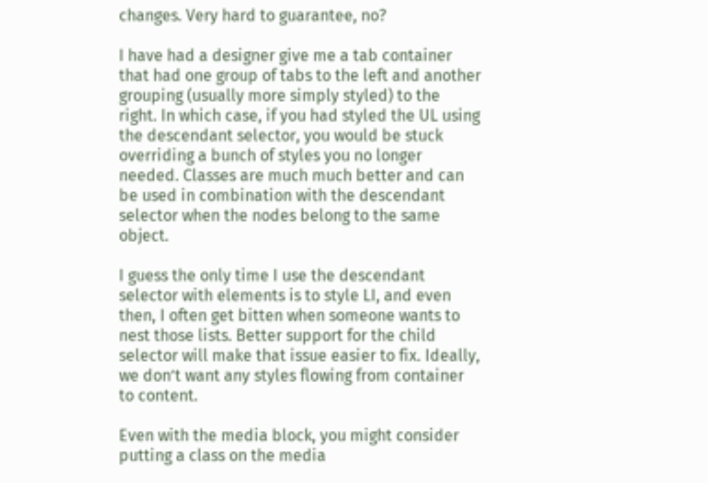changes. Very hard to guarantee, no?

I have had a designer give me a tab container that had one group of tabs to the left and another grouping (usually more simply styled) to the right. In which case, if you had styled the UL using the descendant selector, you would be stuck overriding a bunch of styles you no longer needed. Classes are much much better and can be used in combination with the descendant selector when the nodes belong to the same object.

I guess the only time I use the descendant selector with elements is to style LI, and even then, I often get bitten when someone wants to nest those lists. Better support for the child selector will make that issue easier to fix. Ideally, we don’t want any styles flowing from container to content.

Even with the media block, you might consider putting a class on the media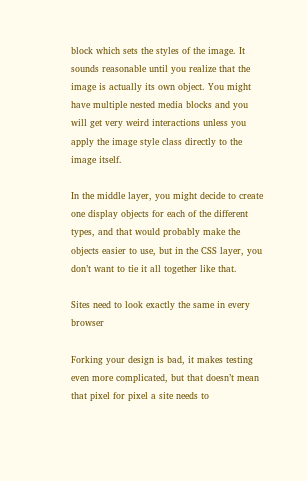block which sets the styles of the image. It sounds reasonable until you realize that the image is actually its own object. You might have multiple nested media blocks and you will get very weird interactions unless you apply the image style class directly to the image itself.

In the middle layer, you might decide to create one display objects for each of the different types, and that would probably make the objects easier to use, but in the CSS layer, you don’t want to tie it all together like that.

Sites need to look exactly the same in every browser

Forking your design is bad, it makes testing even more complicated, but that doesn’t mean that pixel for pixel a site needs to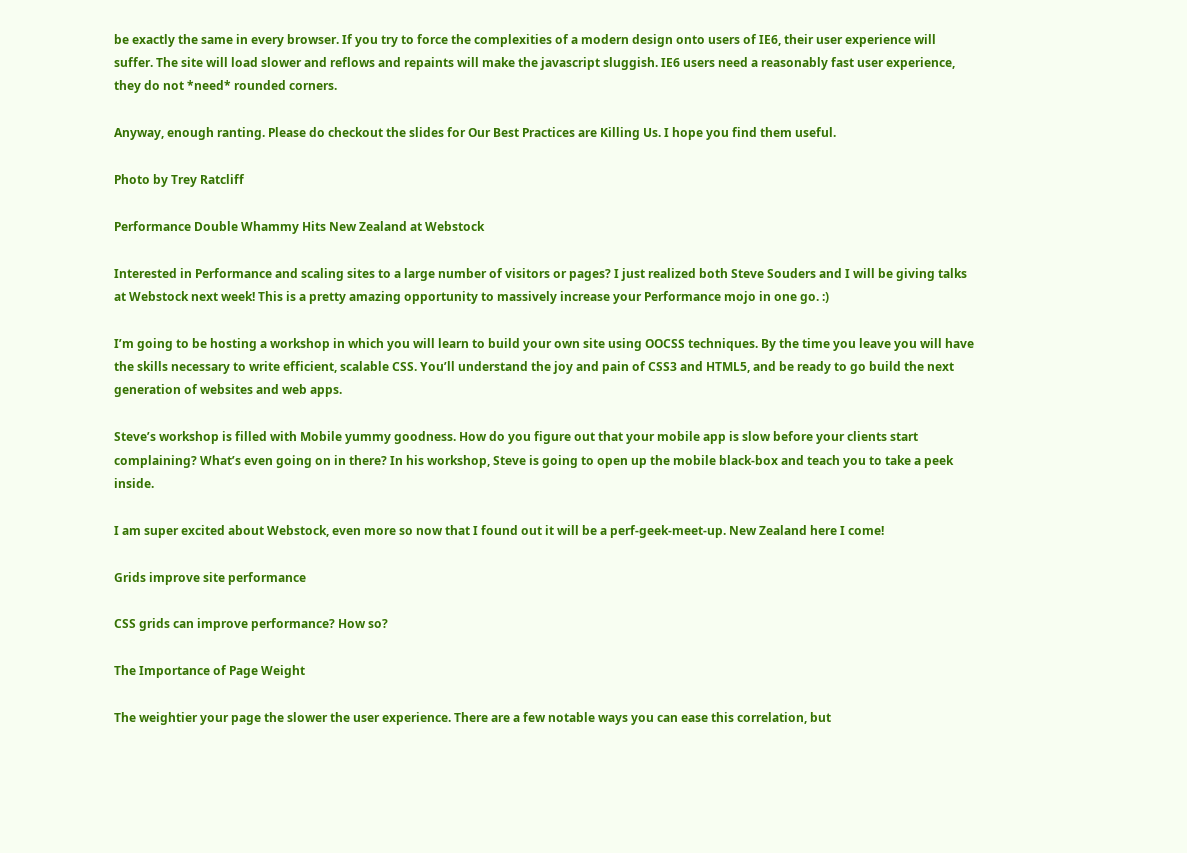be exactly the same in every browser. If you try to force the complexities of a modern design onto users of IE6, their user experience will suffer. The site will load slower and reflows and repaints will make the javascript sluggish. IE6 users need a reasonably fast user experience, they do not *need* rounded corners.

Anyway, enough ranting. Please do checkout the slides for Our Best Practices are Killing Us. I hope you find them useful.

Photo by Trey Ratcliff

Performance Double Whammy Hits New Zealand at Webstock

Interested in Performance and scaling sites to a large number of visitors or pages? I just realized both Steve Souders and I will be giving talks at Webstock next week! This is a pretty amazing opportunity to massively increase your Performance mojo in one go. :)

I’m going to be hosting a workshop in which you will learn to build your own site using OOCSS techniques. By the time you leave you will have the skills necessary to write efficient, scalable CSS. You’ll understand the joy and pain of CSS3 and HTML5, and be ready to go build the next generation of websites and web apps.

Steve’s workshop is filled with Mobile yummy goodness. How do you figure out that your mobile app is slow before your clients start complaining? What’s even going on in there? In his workshop, Steve is going to open up the mobile black-box and teach you to take a peek inside.

I am super excited about Webstock, even more so now that I found out it will be a perf-geek-meet-up. New Zealand here I come!

Grids improve site performance

CSS grids can improve performance? How so?

The Importance of Page Weight

The weightier your page the slower the user experience. There are a few notable ways you can ease this correlation, but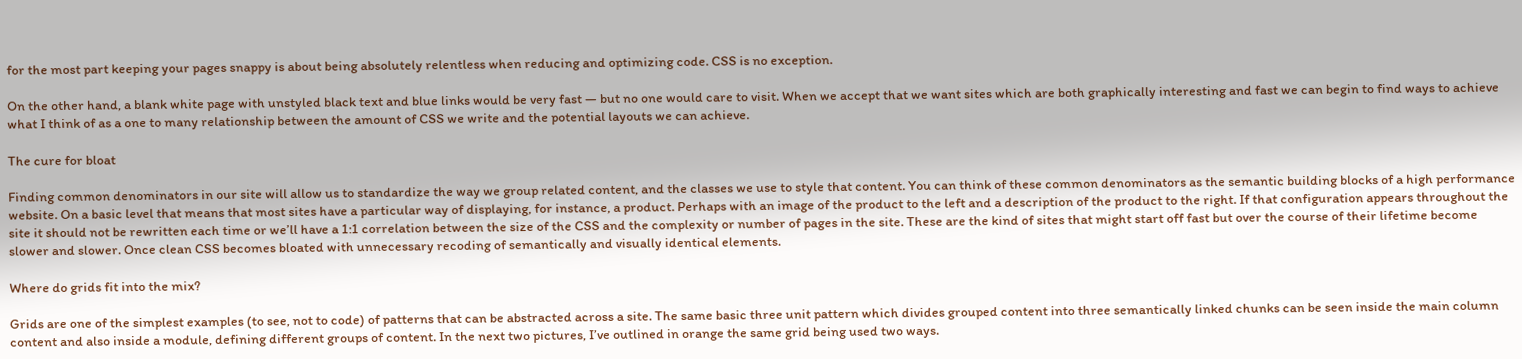for the most part keeping your pages snappy is about being absolutely relentless when reducing and optimizing code. CSS is no exception.

On the other hand, a blank white page with unstyled black text and blue links would be very fast — but no one would care to visit. When we accept that we want sites which are both graphically interesting and fast we can begin to find ways to achieve what I think of as a one to many relationship between the amount of CSS we write and the potential layouts we can achieve.

The cure for bloat

Finding common denominators in our site will allow us to standardize the way we group related content, and the classes we use to style that content. You can think of these common denominators as the semantic building blocks of a high performance website. On a basic level that means that most sites have a particular way of displaying, for instance, a product. Perhaps with an image of the product to the left and a description of the product to the right. If that configuration appears throughout the site it should not be rewritten each time or we’ll have a 1:1 correlation between the size of the CSS and the complexity or number of pages in the site. These are the kind of sites that might start off fast but over the course of their lifetime become slower and slower. Once clean CSS becomes bloated with unnecessary recoding of semantically and visually identical elements.

Where do grids fit into the mix?

Grids are one of the simplest examples (to see, not to code) of patterns that can be abstracted across a site. The same basic three unit pattern which divides grouped content into three semantically linked chunks can be seen inside the main column content and also inside a module, defining different groups of content. In the next two pictures, I’ve outlined in orange the same grid being used two ways.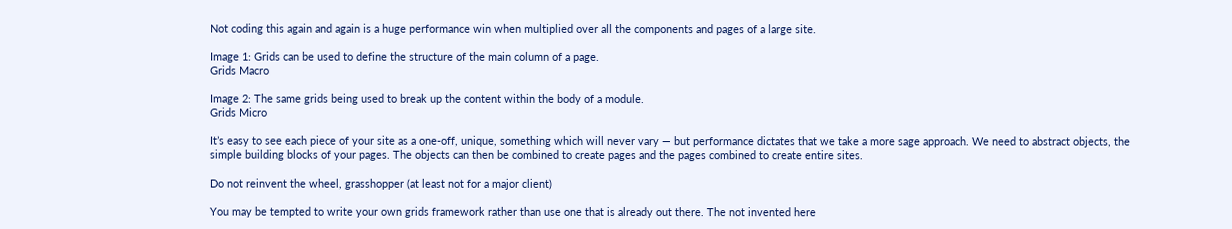Not coding this again and again is a huge performance win when multiplied over all the components and pages of a large site.

Image 1: Grids can be used to define the structure of the main column of a page.
Grids Macro

Image 2: The same grids being used to break up the content within the body of a module.
Grids Micro

It’s easy to see each piece of your site as a one-off, unique, something which will never vary — but performance dictates that we take a more sage approach. We need to abstract objects, the simple building blocks of your pages. The objects can then be combined to create pages and the pages combined to create entire sites.

Do not reinvent the wheel, grasshopper (at least not for a major client)

You may be tempted to write your own grids framework rather than use one that is already out there. The not invented here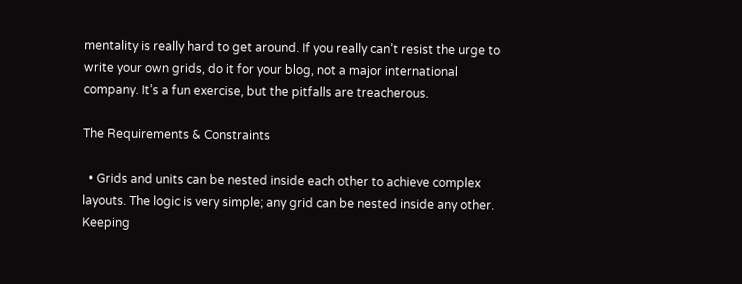mentality is really hard to get around. If you really can’t resist the urge to write your own grids, do it for your blog, not a major international company. It’s a fun exercise, but the pitfalls are treacherous.

The Requirements & Constraints

  • Grids and units can be nested inside each other to achieve complex layouts. The logic is very simple; any grid can be nested inside any other. Keeping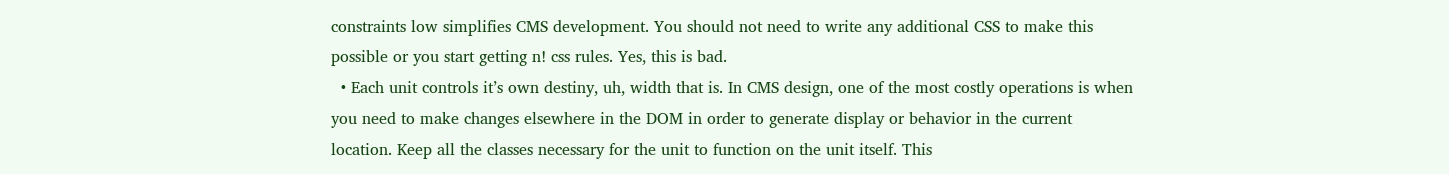constraints low simplifies CMS development. You should not need to write any additional CSS to make this possible or you start getting n! css rules. Yes, this is bad.
  • Each unit controls it’s own destiny, uh, width that is. In CMS design, one of the most costly operations is when you need to make changes elsewhere in the DOM in order to generate display or behavior in the current location. Keep all the classes necessary for the unit to function on the unit itself. This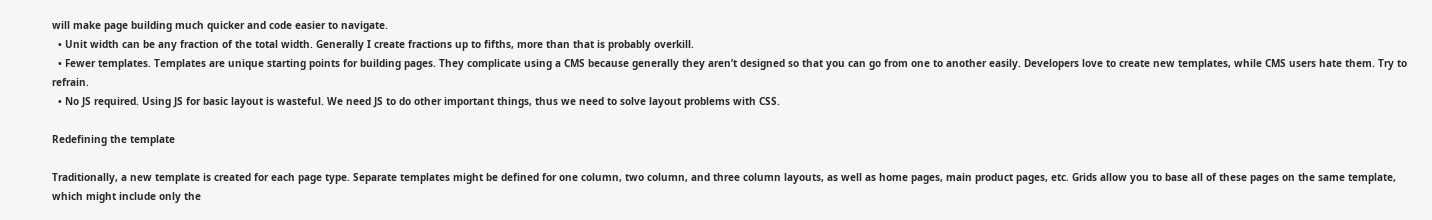will make page building much quicker and code easier to navigate.
  • Unit width can be any fraction of the total width. Generally I create fractions up to fifths, more than that is probably overkill.
  • Fewer templates. Templates are unique starting points for building pages. They complicate using a CMS because generally they aren’t designed so that you can go from one to another easily. Developers love to create new templates, while CMS users hate them. Try to refrain.
  • No JS required. Using JS for basic layout is wasteful. We need JS to do other important things, thus we need to solve layout problems with CSS.

Redefining the template

Traditionally, a new template is created for each page type. Separate templates might be defined for one column, two column, and three column layouts, as well as home pages, main product pages, etc. Grids allow you to base all of these pages on the same template, which might include only the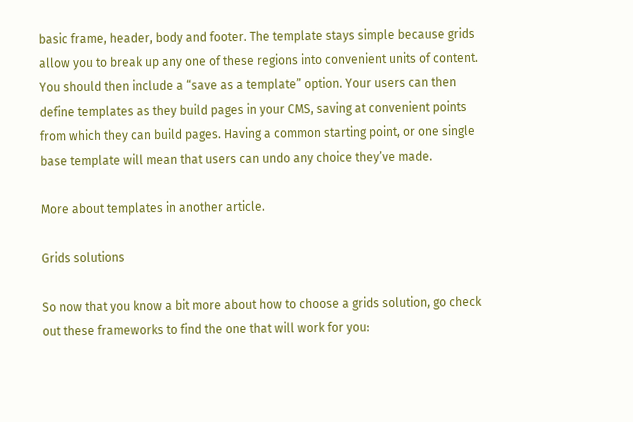basic frame, header, body and footer. The template stays simple because grids allow you to break up any one of these regions into convenient units of content. You should then include a “save as a template” option. Your users can then define templates as they build pages in your CMS, saving at convenient points from which they can build pages. Having a common starting point, or one single base template will mean that users can undo any choice they’ve made.

More about templates in another article.

Grids solutions

So now that you know a bit more about how to choose a grids solution, go check out these frameworks to find the one that will work for you: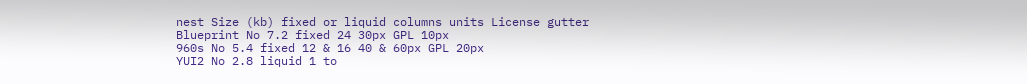nest Size (kb) fixed or liquid columns units License gutter
Blueprint No 7.2 fixed 24 30px GPL 10px
960s No 5.4 fixed 12 & 16 40 & 60px GPL 20px
YUI2 No 2.8 liquid 1 to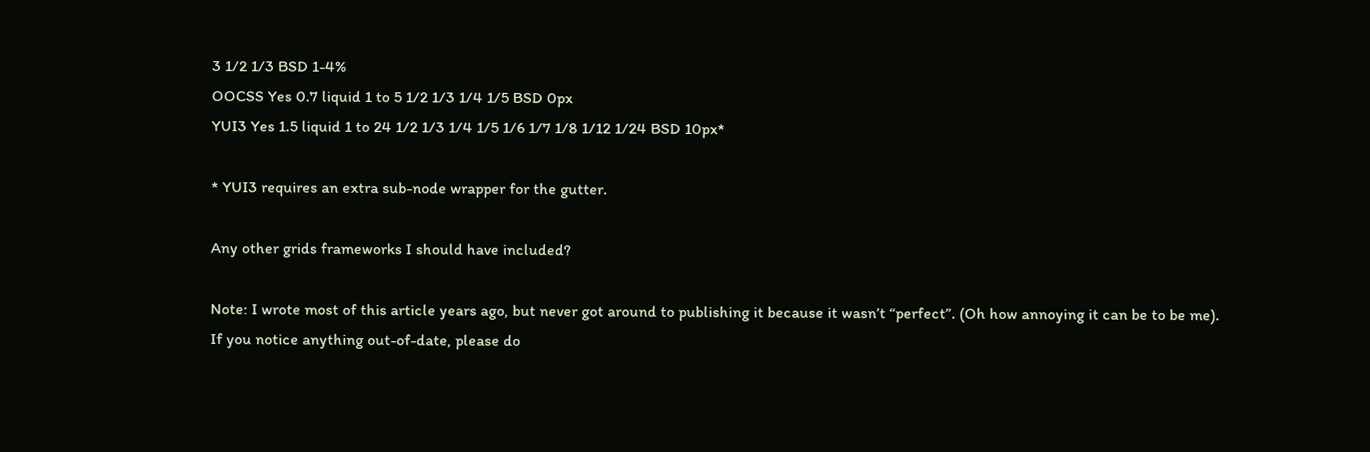3 1/2 1/3 BSD 1-4%
OOCSS Yes 0.7 liquid 1 to 5 1/2 1/3 1/4 1/5 BSD 0px
YUI3 Yes 1.5 liquid 1 to 24 1/2 1/3 1/4 1/5 1/6 1/7 1/8 1/12 1/24 BSD 10px*

* YUI3 requires an extra sub-node wrapper for the gutter.

Any other grids frameworks I should have included?

Note: I wrote most of this article years ago, but never got around to publishing it because it wasn’t “perfect”. (Oh how annoying it can be to be me). If you notice anything out-of-date, please do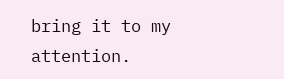bring it to my attention.